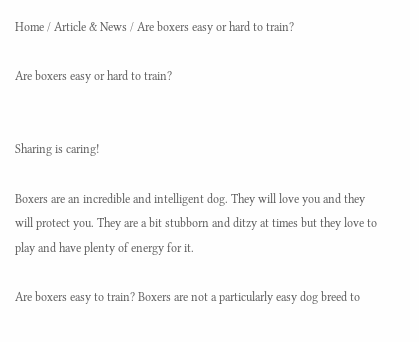Home / Article & News / Are boxers easy or hard to train?

Are boxers easy or hard to train?


Sharing is caring!

Boxers are an incredible and intelligent dog. They will love you and they will protect you. They are a bit stubborn and ditzy at times but they love to play and have plenty of energy for it.

Are boxers easy to train? Boxers are not a particularly easy dog breed to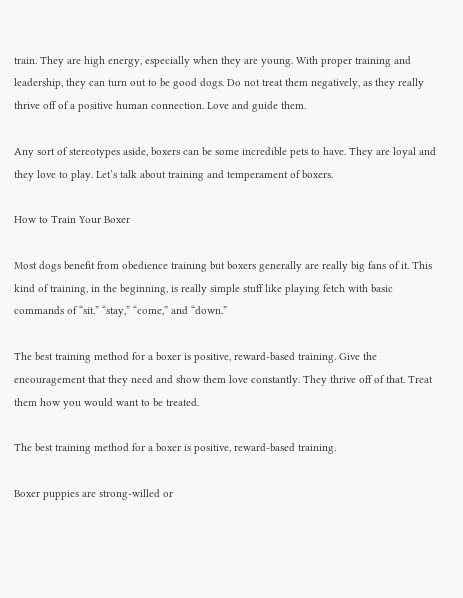train. They are high energy, especially when they are young. With proper training and leadership, they can turn out to be good dogs. Do not treat them negatively, as they really thrive off of a positive human connection. Love and guide them.

Any sort of stereotypes aside, boxers can be some incredible pets to have. They are loyal and they love to play. Let’s talk about training and temperament of boxers.

How to Train Your Boxer

Most dogs benefit from obedience training but boxers generally are really big fans of it. This kind of training, in the beginning, is really simple stuff like playing fetch with basic commands of “sit.” “stay,” “come,” and “down.”

The best training method for a boxer is positive, reward-based training. Give the encouragement that they need and show them love constantly. They thrive off of that. Treat them how you would want to be treated.

The best training method for a boxer is positive, reward-based training.

Boxer puppies are strong-willed or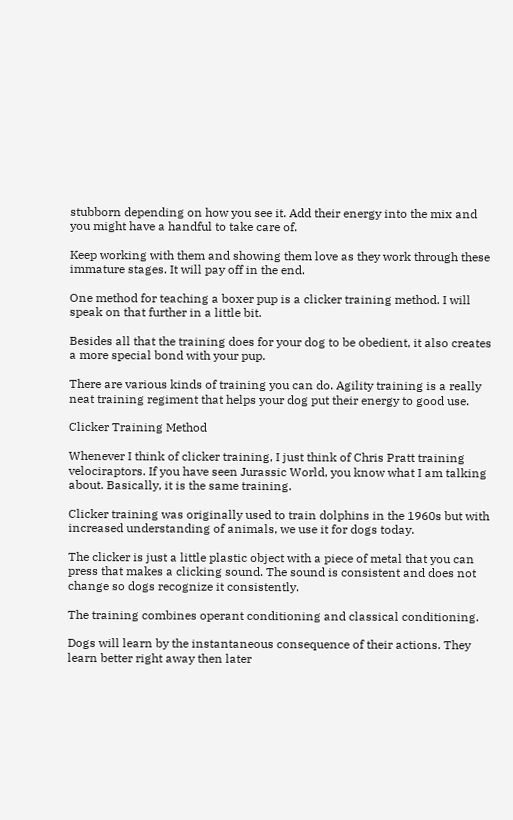stubborn depending on how you see it. Add their energy into the mix and you might have a handful to take care of.

Keep working with them and showing them love as they work through these immature stages. It will pay off in the end.

One method for teaching a boxer pup is a clicker training method. I will speak on that further in a little bit.

Besides all that the training does for your dog to be obedient, it also creates a more special bond with your pup.

There are various kinds of training you can do. Agility training is a really neat training regiment that helps your dog put their energy to good use.

Clicker Training Method

Whenever I think of clicker training, I just think of Chris Pratt training velociraptors. If you have seen Jurassic World, you know what I am talking about. Basically, it is the same training.

Clicker training was originally used to train dolphins in the 1960s but with increased understanding of animals, we use it for dogs today.

The clicker is just a little plastic object with a piece of metal that you can press that makes a clicking sound. The sound is consistent and does not change so dogs recognize it consistently.

The training combines operant conditioning and classical conditioning.

Dogs will learn by the instantaneous consequence of their actions. They learn better right away then later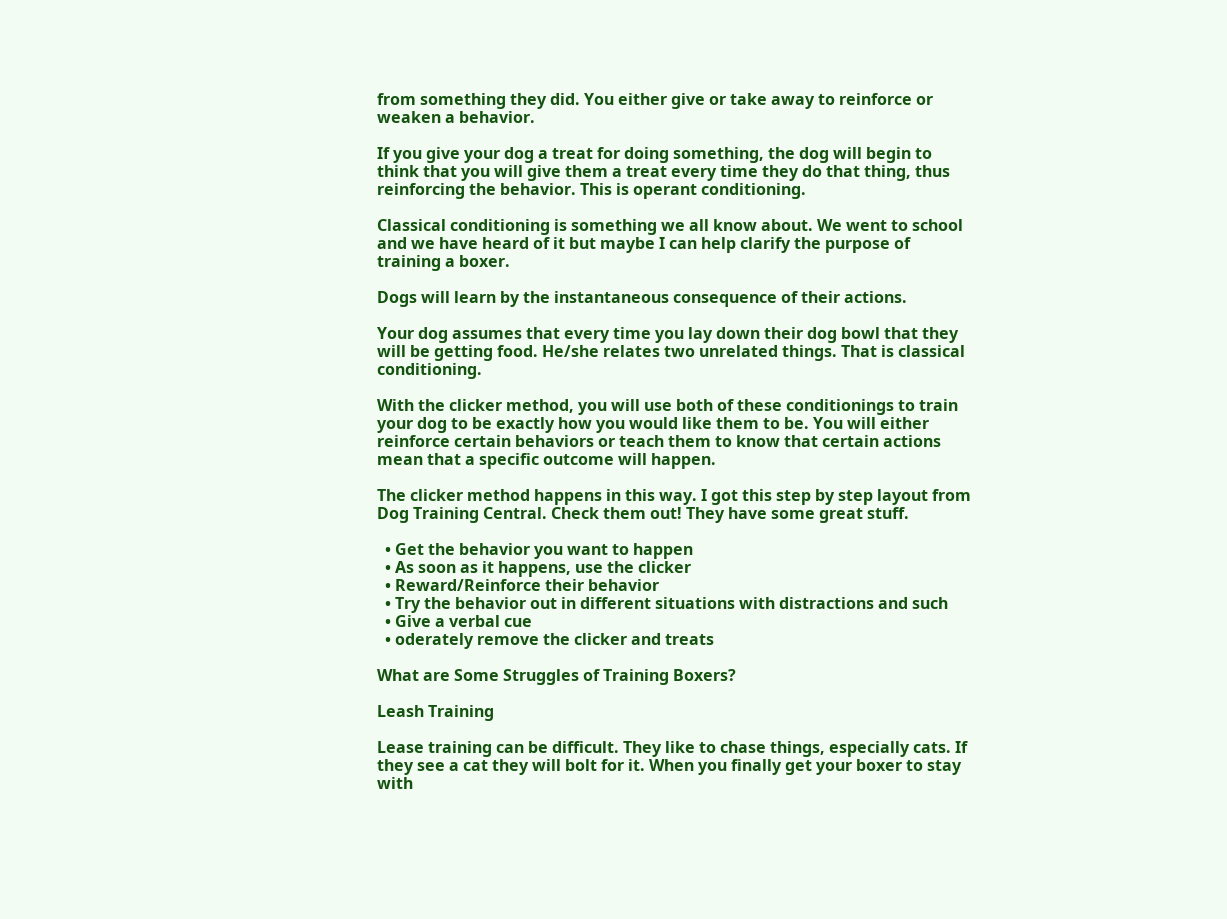from something they did. You either give or take away to reinforce or weaken a behavior.

If you give your dog a treat for doing something, the dog will begin to think that you will give them a treat every time they do that thing, thus reinforcing the behavior. This is operant conditioning.

Classical conditioning is something we all know about. We went to school and we have heard of it but maybe I can help clarify the purpose of training a boxer.

Dogs will learn by the instantaneous consequence of their actions.

Your dog assumes that every time you lay down their dog bowl that they will be getting food. He/she relates two unrelated things. That is classical conditioning.

With the clicker method, you will use both of these conditionings to train your dog to be exactly how you would like them to be. You will either reinforce certain behaviors or teach them to know that certain actions mean that a specific outcome will happen.

The clicker method happens in this way. I got this step by step layout from Dog Training Central. Check them out! They have some great stuff.

  • Get the behavior you want to happen
  • As soon as it happens, use the clicker
  • Reward/Reinforce their behavior
  • Try the behavior out in different situations with distractions and such
  • Give a verbal cue
  • oderately remove the clicker and treats

What are Some Struggles of Training Boxers?

Leash Training

Lease training can be difficult. They like to chase things, especially cats. If they see a cat they will bolt for it. When you finally get your boxer to stay with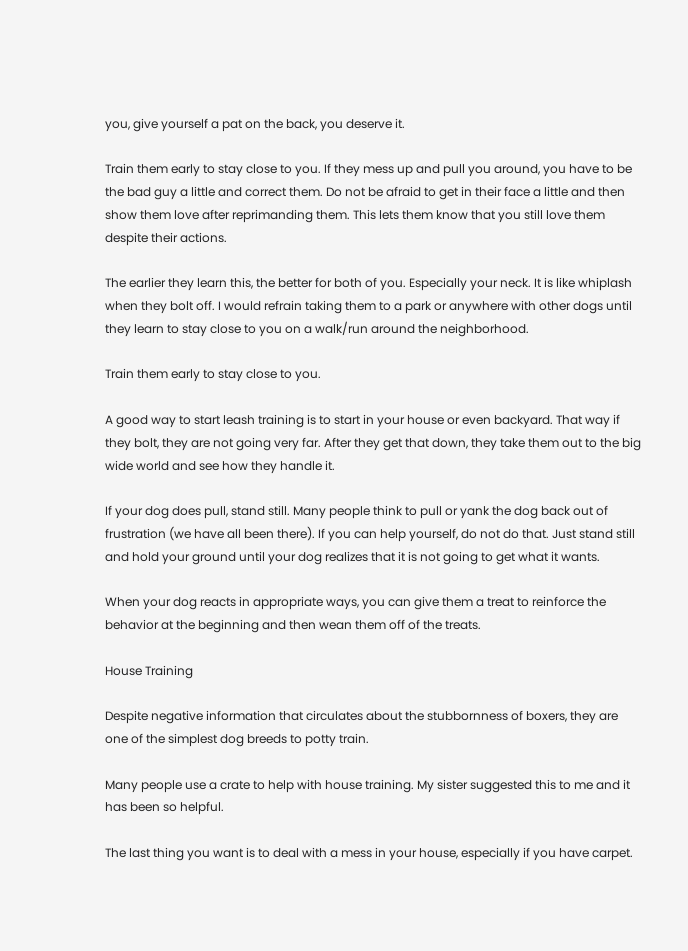you, give yourself a pat on the back, you deserve it.

Train them early to stay close to you. If they mess up and pull you around, you have to be the bad guy a little and correct them. Do not be afraid to get in their face a little and then show them love after reprimanding them. This lets them know that you still love them despite their actions.

The earlier they learn this, the better for both of you. Especially your neck. It is like whiplash when they bolt off. I would refrain taking them to a park or anywhere with other dogs until they learn to stay close to you on a walk/run around the neighborhood.

Train them early to stay close to you.

A good way to start leash training is to start in your house or even backyard. That way if they bolt, they are not going very far. After they get that down, they take them out to the big wide world and see how they handle it.

If your dog does pull, stand still. Many people think to pull or yank the dog back out of frustration (we have all been there). If you can help yourself, do not do that. Just stand still and hold your ground until your dog realizes that it is not going to get what it wants.

When your dog reacts in appropriate ways, you can give them a treat to reinforce the behavior at the beginning and then wean them off of the treats.

House Training

Despite negative information that circulates about the stubbornness of boxers, they are one of the simplest dog breeds to potty train.

Many people use a crate to help with house training. My sister suggested this to me and it has been so helpful.

The last thing you want is to deal with a mess in your house, especially if you have carpet.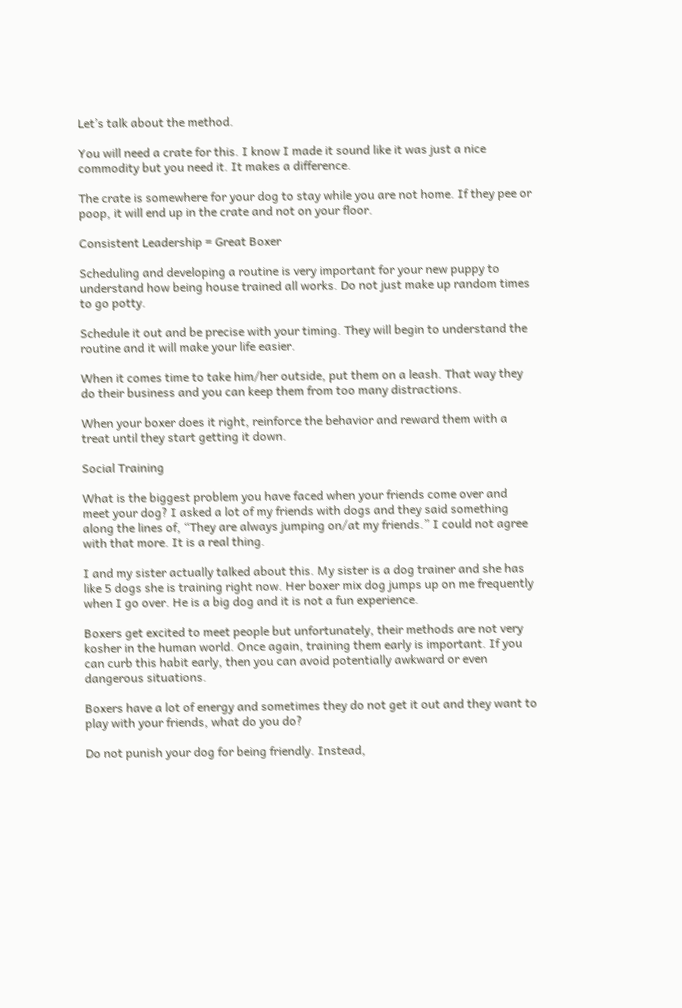Let’s talk about the method.

You will need a crate for this. I know I made it sound like it was just a nice commodity but you need it. It makes a difference.

The crate is somewhere for your dog to stay while you are not home. If they pee or poop, it will end up in the crate and not on your floor.

Consistent Leadership = Great Boxer

Scheduling and developing a routine is very important for your new puppy to understand how being house trained all works. Do not just make up random times to go potty.

Schedule it out and be precise with your timing. They will begin to understand the routine and it will make your life easier.

When it comes time to take him/her outside, put them on a leash. That way they do their business and you can keep them from too many distractions.

When your boxer does it right, reinforce the behavior and reward them with a treat until they start getting it down.

Social Training

What is the biggest problem you have faced when your friends come over and meet your dog? I asked a lot of my friends with dogs and they said something along the lines of, “They are always jumping on/at my friends.” I could not agree with that more. It is a real thing.

I and my sister actually talked about this. My sister is a dog trainer and she has like 5 dogs she is training right now. Her boxer mix dog jumps up on me frequently when I go over. He is a big dog and it is not a fun experience.

Boxers get excited to meet people but unfortunately, their methods are not very kosher in the human world. Once again, training them early is important. If you can curb this habit early, then you can avoid potentially awkward or even dangerous situations.

Boxers have a lot of energy and sometimes they do not get it out and they want to play with your friends, what do you do?

Do not punish your dog for being friendly. Instead,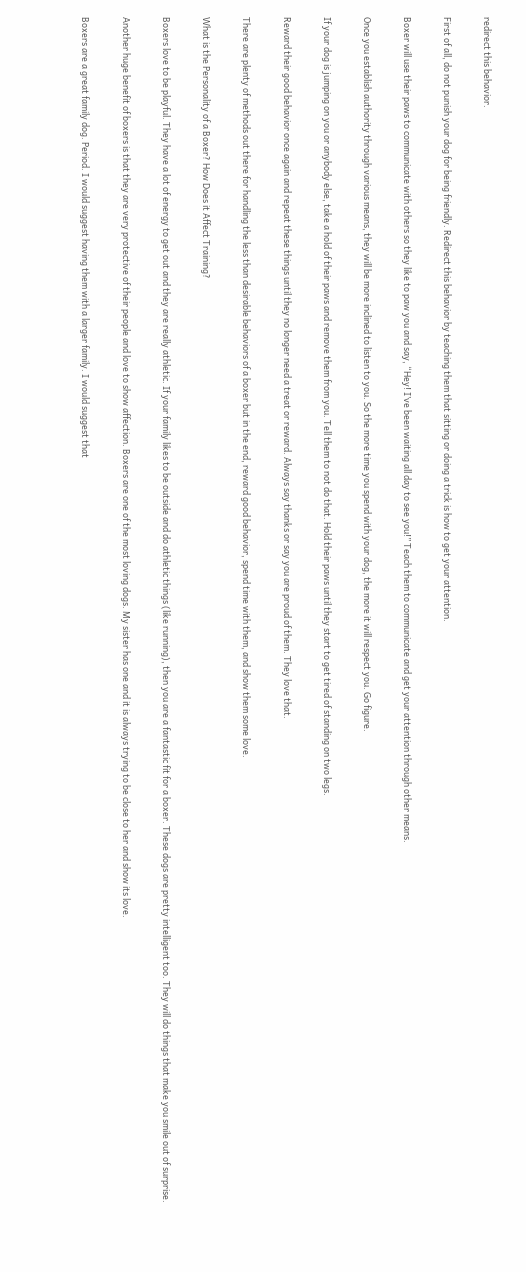redirect this behavior.

First of all, do not punish your dog for being friendly. Redirect this behavior by teaching them that sitting or doing a trick is how to get your attention.

Boxer will use their paws to communicate with others so they like to paw you and say, “Hey! I’ve been waiting all day to see you!” Teach them to communicate and get your attention through other means.

Once you establish authority through various means, they will be more inclined to listen to you. So the more time you spend with your dog, the more it will respect you. Go figure.

If your dog is jumping on you or anybody else, take a hold of their paws and remove them from you. Tell them to not do that. Hold their paws until they start to get tired of standing on two legs.

Reward their good behavior once again and repeat these things until they no longer need a treat or reward. Always say thanks or say you are proud of them. They love that.

There are plenty of methods out there for handling the less than desirable behaviors of a boxer but in the end, reward good behavior, spend time with them, and show them some love.

What is the Personality of a Boxer? How Does it Affect Training?

Boxers love to be playful. They have a lot of energy to get out and they are really athletic. If your family likes to be outside and do athletic things (like running), then you are a fantastic fit for a boxer. These dogs are pretty intelligent too. They will do things that make you smile out of surprise.

Another huge benefit of boxers is that they are very protective of their people and love to show affection. Boxers are one of the most loving dogs. My sister has one and it is always trying to be close to her and show its love.

Boxers are a great family dog. Period. I would suggest having them with a larger family. I would suggest that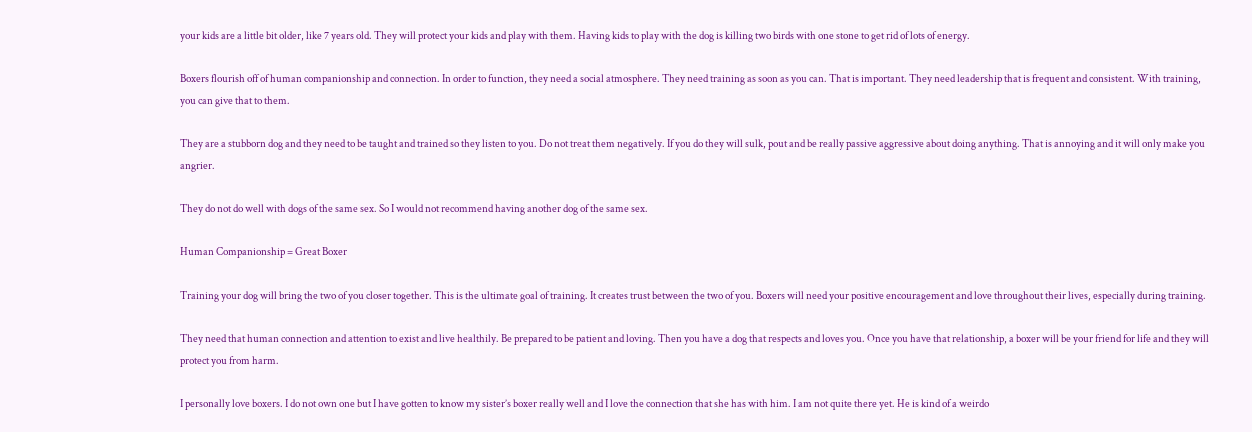your kids are a little bit older, like 7 years old. They will protect your kids and play with them. Having kids to play with the dog is killing two birds with one stone to get rid of lots of energy.

Boxers flourish off of human companionship and connection. In order to function, they need a social atmosphere. They need training as soon as you can. That is important. They need leadership that is frequent and consistent. With training, you can give that to them.

They are a stubborn dog and they need to be taught and trained so they listen to you. Do not treat them negatively. If you do they will sulk, pout and be really passive aggressive about doing anything. That is annoying and it will only make you angrier.

They do not do well with dogs of the same sex. So I would not recommend having another dog of the same sex.

Human Companionship = Great Boxer

Training your dog will bring the two of you closer together. This is the ultimate goal of training. It creates trust between the two of you. Boxers will need your positive encouragement and love throughout their lives, especially during training.

They need that human connection and attention to exist and live healthily. Be prepared to be patient and loving. Then you have a dog that respects and loves you. Once you have that relationship, a boxer will be your friend for life and they will protect you from harm.

I personally love boxers. I do not own one but I have gotten to know my sister’s boxer really well and I love the connection that she has with him. I am not quite there yet. He is kind of a weirdo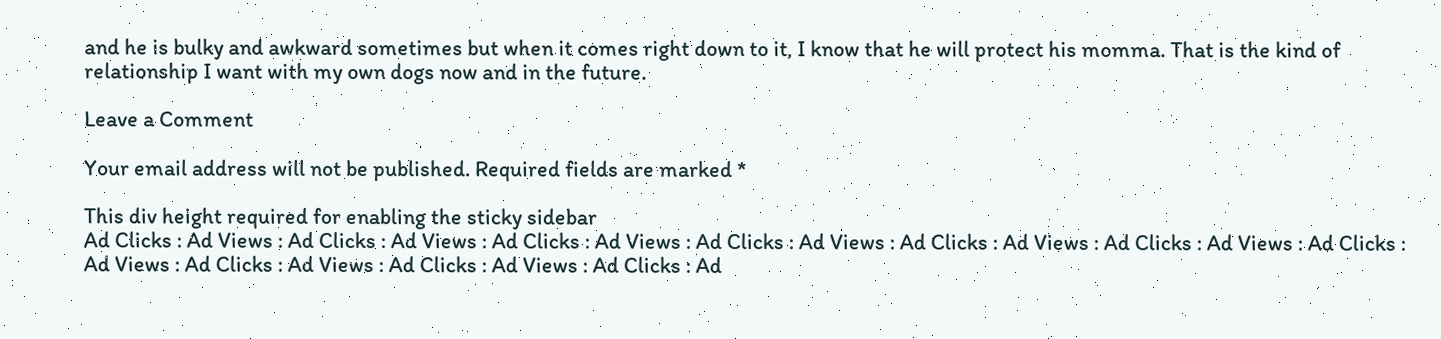and he is bulky and awkward sometimes but when it comes right down to it, I know that he will protect his momma. That is the kind of relationship I want with my own dogs now and in the future.

Leave a Comment

Your email address will not be published. Required fields are marked *

This div height required for enabling the sticky sidebar
Ad Clicks : Ad Views : Ad Clicks : Ad Views : Ad Clicks : Ad Views : Ad Clicks : Ad Views : Ad Clicks : Ad Views : Ad Clicks : Ad Views : Ad Clicks : Ad Views : Ad Clicks : Ad Views : Ad Clicks : Ad Views : Ad Clicks : Ad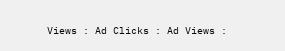Views : Ad Clicks : Ad Views :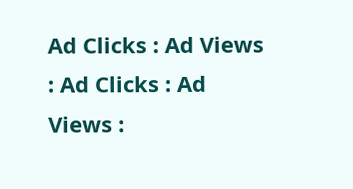Ad Clicks : Ad Views : Ad Clicks : Ad Views :